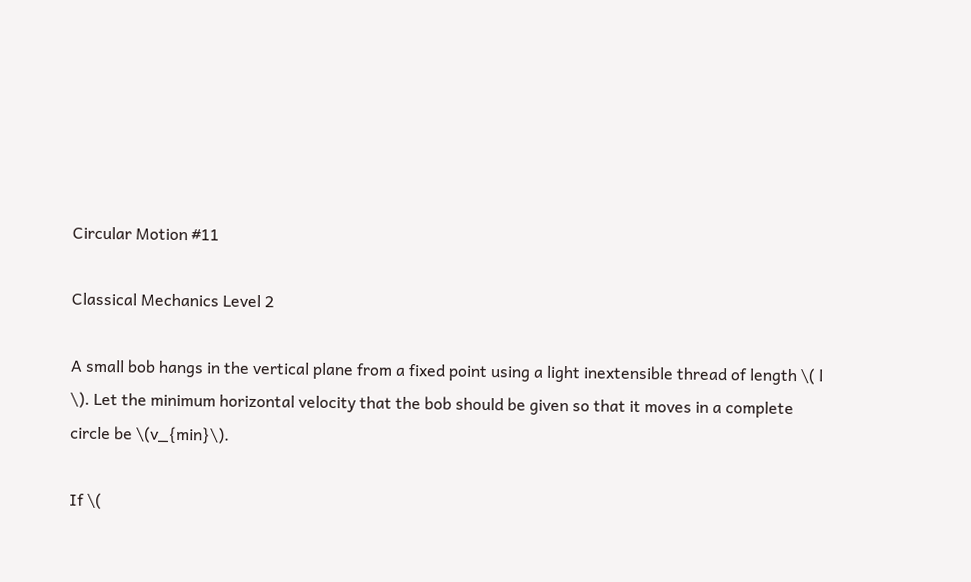Circular Motion #11

Classical Mechanics Level 2

A small bob hangs in the vertical plane from a fixed point using a light inextensible thread of length \( l \). Let the minimum horizontal velocity that the bob should be given so that it moves in a complete circle be \(v_{min}\).

If \(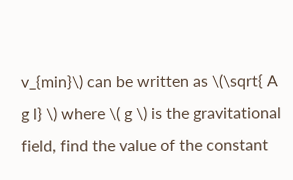v_{min}\) can be written as \(\sqrt{ A g l} \) where \( g \) is the gravitational field, find the value of the constant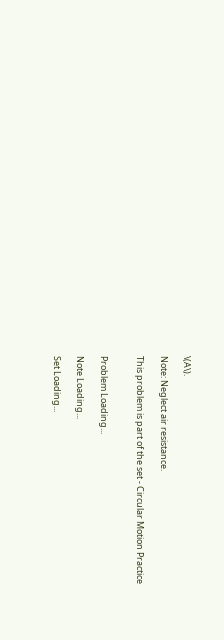\(A\).

Note: Neglect air resistance.

This problem is part of the set - Circular Motion Practice


Problem Loading...

Note Loading...

Set Loading...